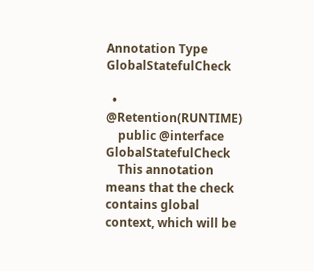Annotation Type GlobalStatefulCheck

  • @Retention(RUNTIME)
    public @interface GlobalStatefulCheck
    This annotation means that the check contains global context, which will be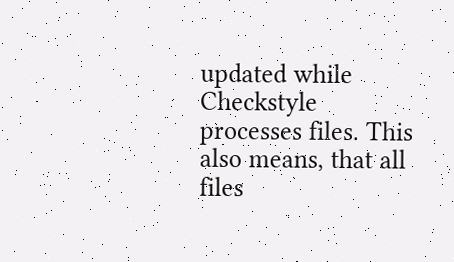updated while Checkstyle processes files. This also means, that all files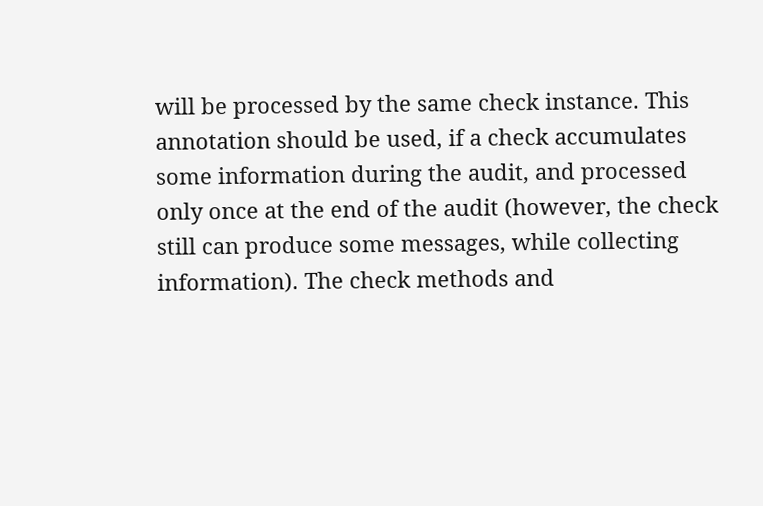will be processed by the same check instance. This annotation should be used, if a check accumulates some information during the audit, and processed only once at the end of the audit (however, the check still can produce some messages, while collecting information). The check methods and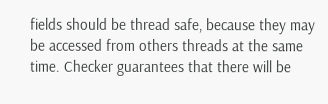fields should be thread safe, because they may be accessed from others threads at the same time. Checker guarantees that there will be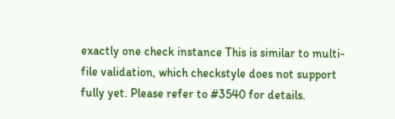exactly one check instance This is similar to multi-file validation, which checkstyle does not support fully yet. Please refer to #3540 for details.